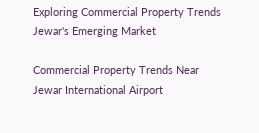Exploring Commercial Property Trends Jewar's Emerging Market

Commercial Property Trends Near Jewar International Airport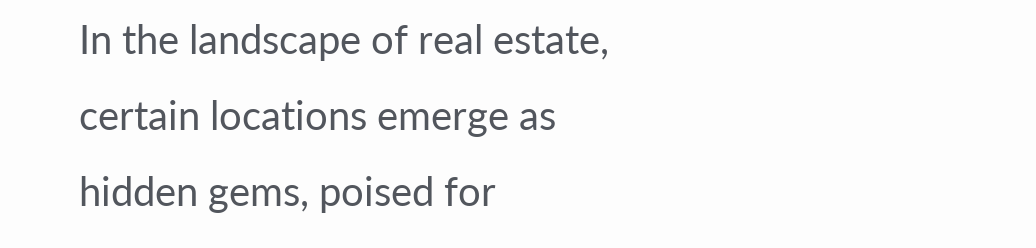In the landscape of real estate, certain locations emerge as hidden gems, poised for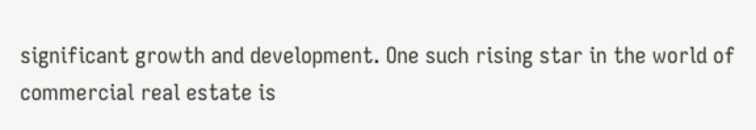significant growth and development. One such rising star in the world of commercial real estate is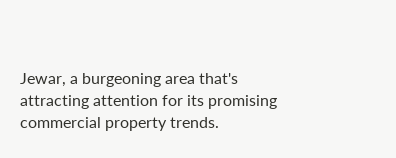Jewar, a burgeoning area that's attracting attention for its promising commercial property trends.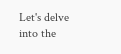Let's delve into the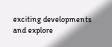exciting developments and explore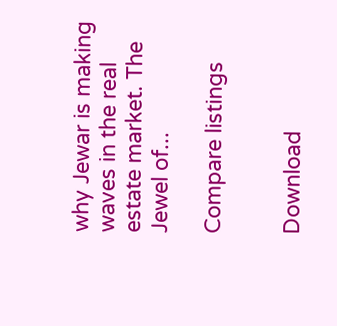why Jewar is making waves in the real estate market. The Jewel of...

Compare listings


Download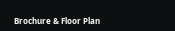Brochure & Floor Plan